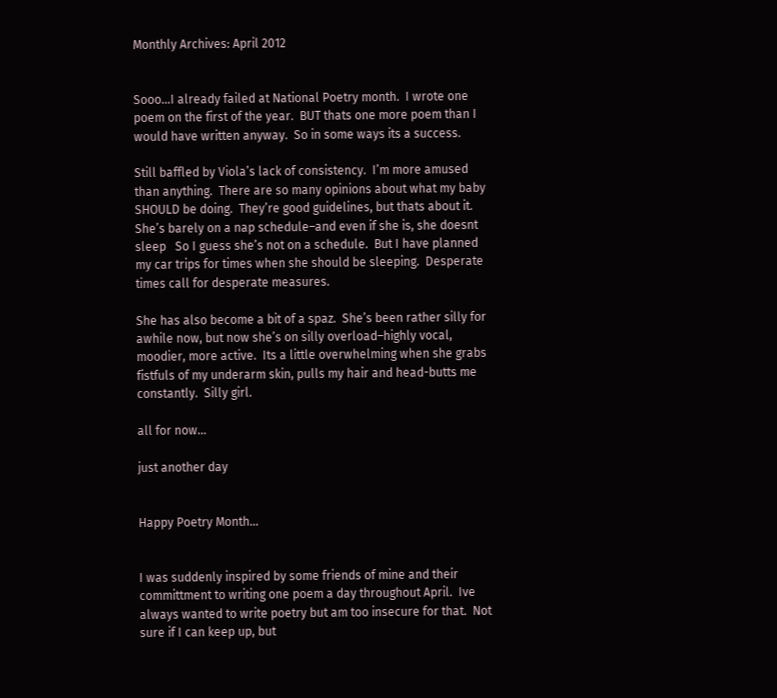Monthly Archives: April 2012


Sooo…I already failed at National Poetry month.  I wrote one poem on the first of the year.  BUT thats one more poem than I would have written anyway.  So in some ways its a success.

Still baffled by Viola’s lack of consistency.  I’m more amused than anything.  There are so many opinions about what my baby SHOULD be doing.  They’re good guidelines, but thats about it.  She’s barely on a nap schedule–and even if she is, she doesnt sleep   So I guess she’s not on a schedule.  But I have planned my car trips for times when she should be sleeping.  Desperate times call for desperate measures.

She has also become a bit of a spaz.  She’s been rather silly for awhile now, but now she’s on silly overload–highly vocal, moodier, more active.  Its a little overwhelming when she grabs fistfuls of my underarm skin, pulls my hair and head-butts me constantly.  Silly girl.

all for now…

just another day


Happy Poetry Month…


I was suddenly inspired by some friends of mine and their committment to writing one poem a day throughout April.  Ive always wanted to write poetry but am too insecure for that.  Not sure if I can keep up, but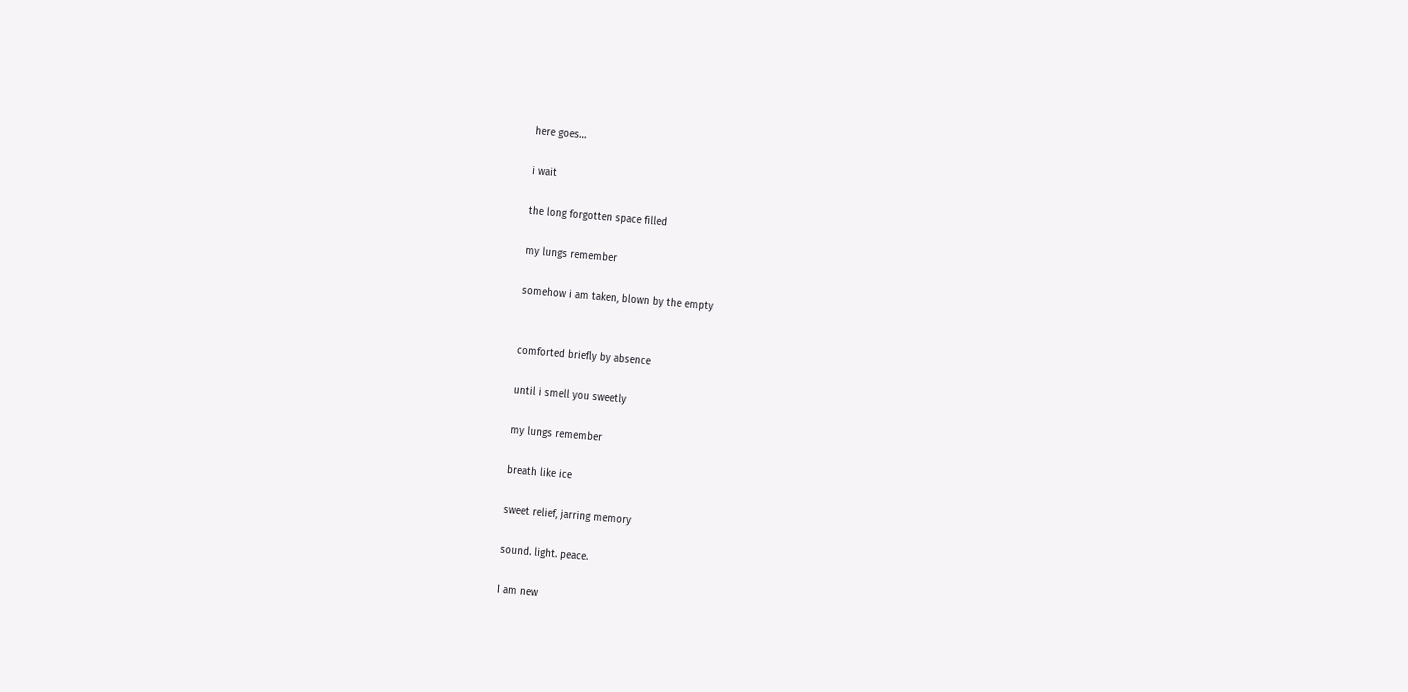here goes…

i wait

the long forgotten space filled

my lungs remember

somehow i am taken, blown by the empty


comforted briefly by absence

until i smell you sweetly

my lungs remember

breath like ice

sweet relief, jarring memory

sound. light. peace.

I am new